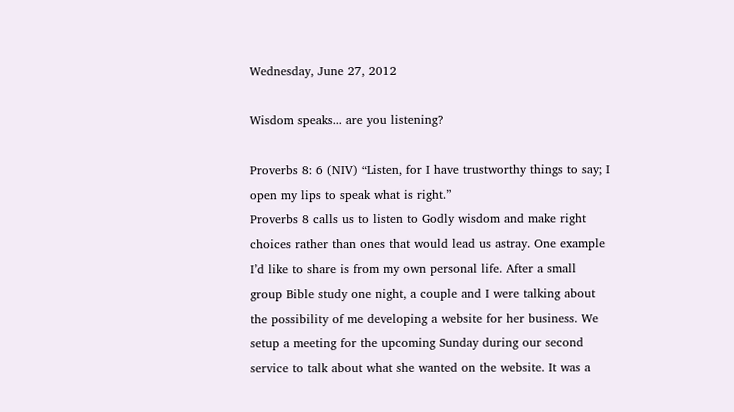Wednesday, June 27, 2012

Wisdom speaks... are you listening?

Proverbs 8: 6 (NIV) “Listen, for I have trustworthy things to say; I open my lips to speak what is right.”
Proverbs 8 calls us to listen to Godly wisdom and make right choices rather than ones that would lead us astray. One example I’d like to share is from my own personal life. After a small group Bible study one night, a couple and I were talking about the possibility of me developing a website for her business. We setup a meeting for the upcoming Sunday during our second service to talk about what she wanted on the website. It was a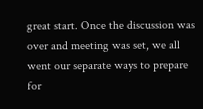great start. Once the discussion was over and meeting was set, we all went our separate ways to prepare for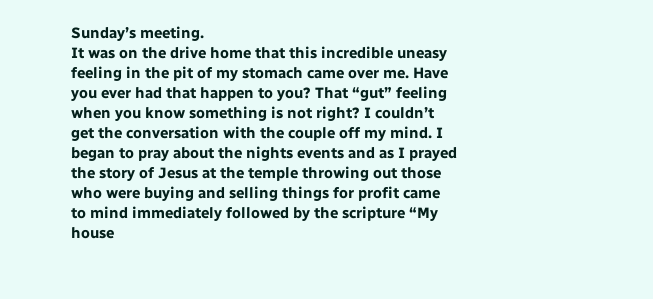Sunday’s meeting.
It was on the drive home that this incredible uneasy feeling in the pit of my stomach came over me. Have you ever had that happen to you? That “gut” feeling when you know something is not right? I couldn’t get the conversation with the couple off my mind. I began to pray about the nights events and as I prayed the story of Jesus at the temple throwing out those who were buying and selling things for profit came to mind immediately followed by the scripture “My house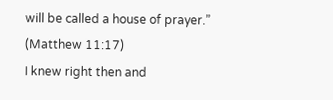will be called a house of prayer.” (Matthew 11:17)
I knew right then and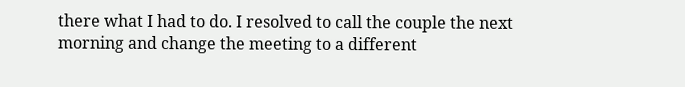there what I had to do. I resolved to call the couple the next morning and change the meeting to a different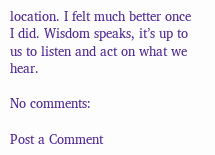location. I felt much better once I did. Wisdom speaks, it’s up to us to listen and act on what we hear.

No comments:

Post a Comment